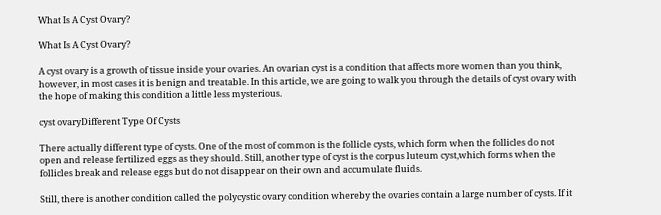What Is A Cyst Ovary?

What Is A Cyst Ovary?

A cyst ovary is a growth of tissue inside your ovaries. An ovarian cyst is a condition that affects more women than you think, however, in most cases it is benign and treatable. In this article, we are going to walk you through the details of cyst ovary with the hope of making this condition a little less mysterious.

cyst ovaryDifferent Type Of Cysts

There actually different type of cysts. One of the most of common is the follicle cysts, which form when the follicles do not open and release fertilized eggs as they should. Still, another type of cyst is the corpus luteum cyst,which forms when the follicles break and release eggs but do not disappear on their own and accumulate fluids.

Still, there is another condition called the polycystic ovary condition whereby the ovaries contain a large number of cysts. If it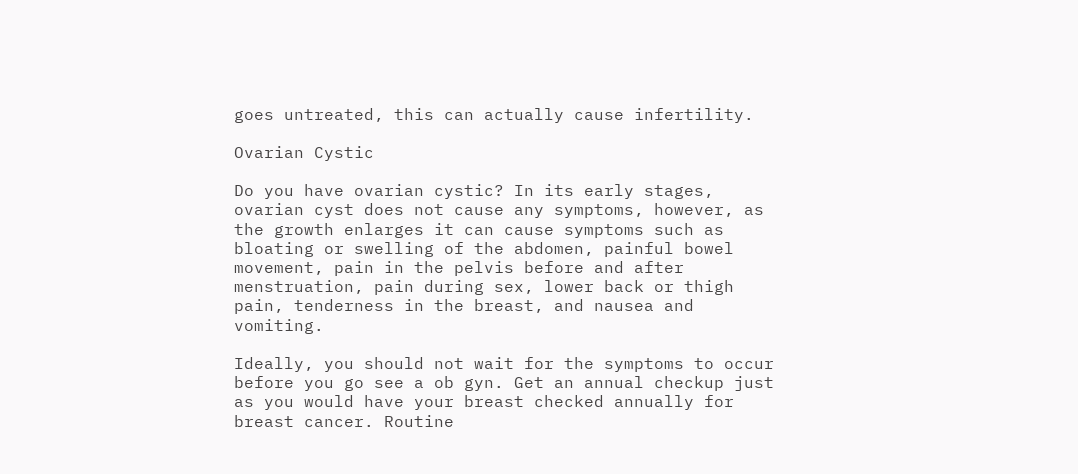goes untreated, this can actually cause infertility.

Ovarian Cystic

Do you have ovarian cystic? In its early stages, ovarian cyst does not cause any symptoms, however, as the growth enlarges it can cause symptoms such as bloating or swelling of the abdomen, painful bowel movement, pain in the pelvis before and after menstruation, pain during sex, lower back or thigh pain, tenderness in the breast, and nausea and vomiting.

Ideally, you should not wait for the symptoms to occur before you go see a ob gyn. Get an annual checkup just as you would have your breast checked annually for breast cancer. Routine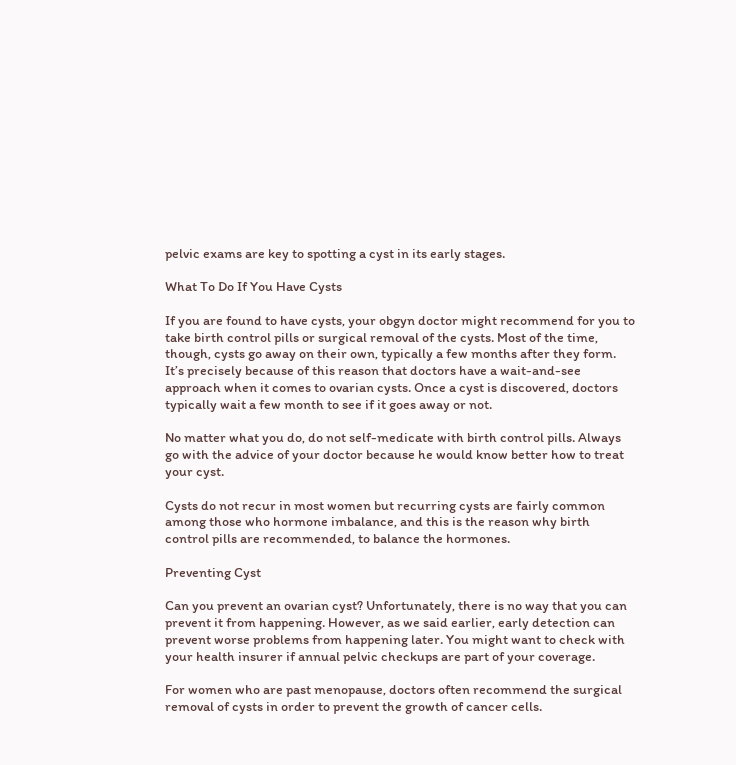pelvic exams are key to spotting a cyst in its early stages.

What To Do If You Have Cysts

If you are found to have cysts, your obgyn doctor might recommend for you to take birth control pills or surgical removal of the cysts. Most of the time, though, cysts go away on their own, typically a few months after they form. It’s precisely because of this reason that doctors have a wait-and-see approach when it comes to ovarian cysts. Once a cyst is discovered, doctors typically wait a few month to see if it goes away or not.

No matter what you do, do not self-medicate with birth control pills. Always go with the advice of your doctor because he would know better how to treat your cyst.

Cysts do not recur in most women but recurring cysts are fairly common among those who hormone imbalance, and this is the reason why birth control pills are recommended, to balance the hormones.

Preventing Cyst

Can you prevent an ovarian cyst? Unfortunately, there is no way that you can prevent it from happening. However, as we said earlier, early detection can prevent worse problems from happening later. You might want to check with your health insurer if annual pelvic checkups are part of your coverage.

For women who are past menopause, doctors often recommend the surgical removal of cysts in order to prevent the growth of cancer cells.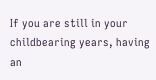If you are still in your childbearing years, having an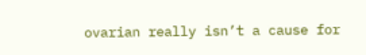ovarian really isn’t a cause for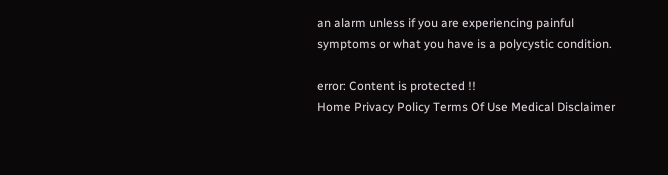an alarm unless if you are experiencing painful symptoms or what you have is a polycystic condition.

error: Content is protected !!
Home Privacy Policy Terms Of Use Medical Disclaimer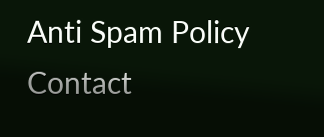Anti Spam Policy Contact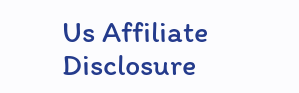Us Affiliate Disclosure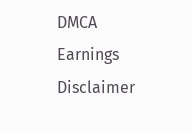DMCA Earnings Disclaimer